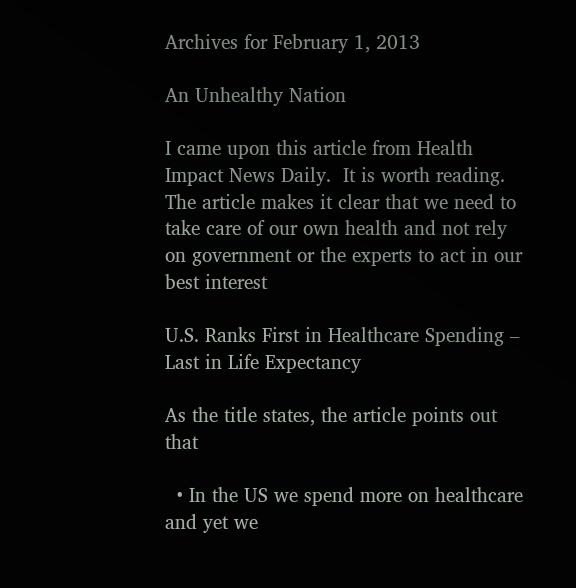Archives for February 1, 2013

An Unhealthy Nation

I came upon this article from Health Impact News Daily.  It is worth reading.  The article makes it clear that we need to take care of our own health and not rely on government or the experts to act in our best interest

U.S. Ranks First in Healthcare Spending – Last in Life Expectancy

As the title states, the article points out that

  • In the US we spend more on healthcare and yet we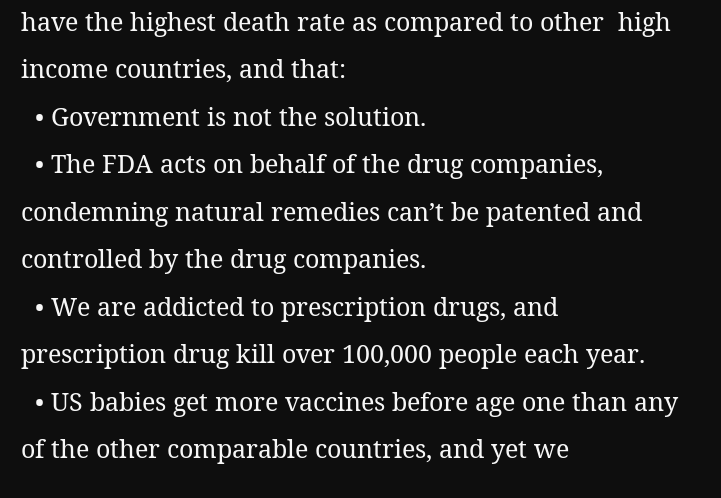have the highest death rate as compared to other  high income countries, and that:
  • Government is not the solution.
  • The FDA acts on behalf of the drug companies, condemning natural remedies can’t be patented and controlled by the drug companies.
  • We are addicted to prescription drugs, and prescription drug kill over 100,000 people each year.
  • US babies get more vaccines before age one than any of the other comparable countries, and yet we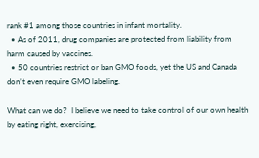rank #1 among those countries in infant mortality.
  • As of 2011, drug companies are protected from liability from harm caused by vaccines.
  • 50 countries restrict or ban GMO foods, yet the US and Canada don’t even require GMO labeling.

What can we do?  I believe we need to take control of our own health by eating right, exercising,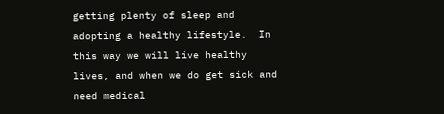getting plenty of sleep and adopting a healthy lifestyle.  In this way we will live healthy lives, and when we do get sick and need medical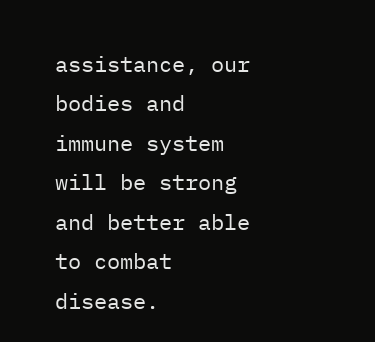assistance, our bodies and immune system will be strong and better able to combat disease.